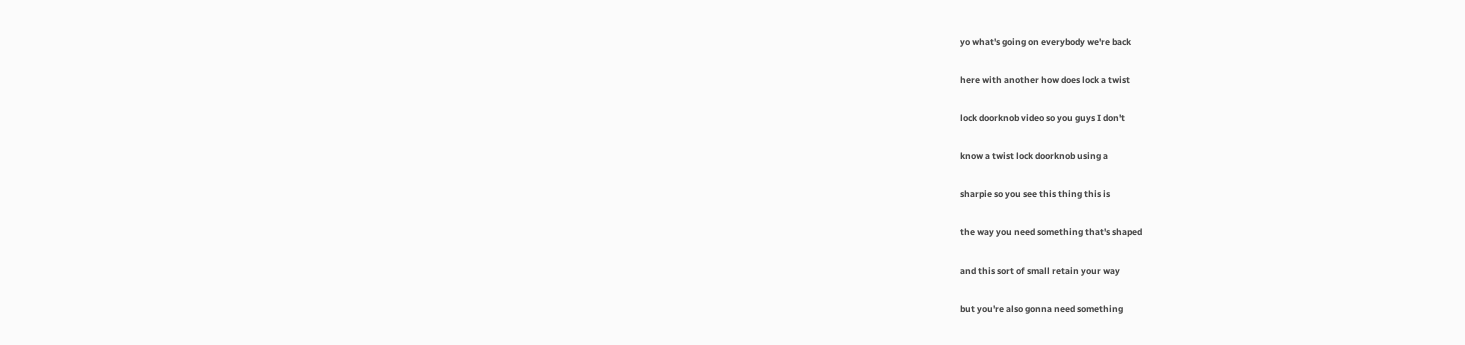yo what's going on everybody we're back

here with another how does lock a twist

lock doorknob video so you guys I don't

know a twist lock doorknob using a

sharpie so you see this thing this is

the way you need something that's shaped

and this sort of small retain your way

but you're also gonna need something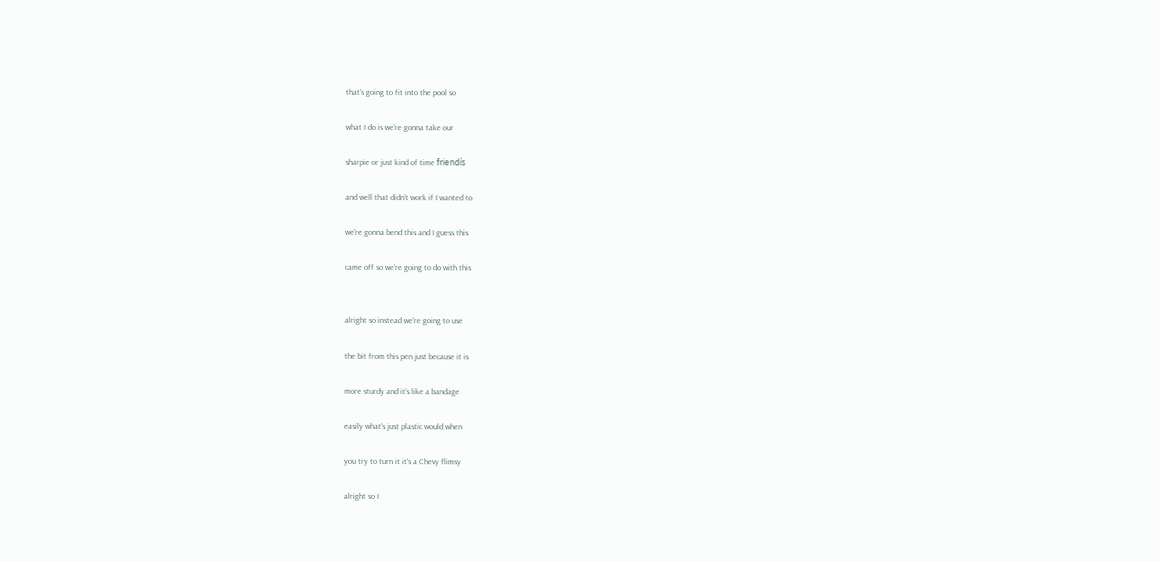that's going to fit into the pool so

what I do is we're gonna take our

sharpie or just kind of time friendís

and well that didn't work if I wanted to

we're gonna bend this and I guess this

came off so we're going to do with this


alright so instead we're going to use

the bit from this pen just because it is

more sturdy and it's like a bandage

easily what's just plastic would when

you try to turn it it's a Chevy flimsy

alright so I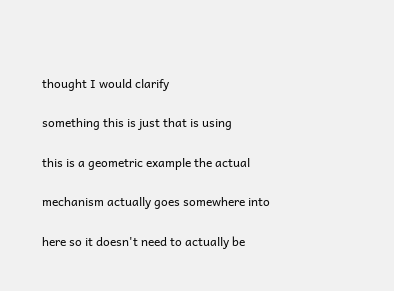thought I would clarify

something this is just that is using

this is a geometric example the actual

mechanism actually goes somewhere into

here so it doesn't need to actually be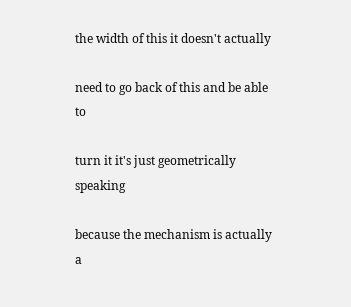the width of this it doesn't actually

need to go back of this and be able to

turn it it's just geometrically speaking

because the mechanism is actually a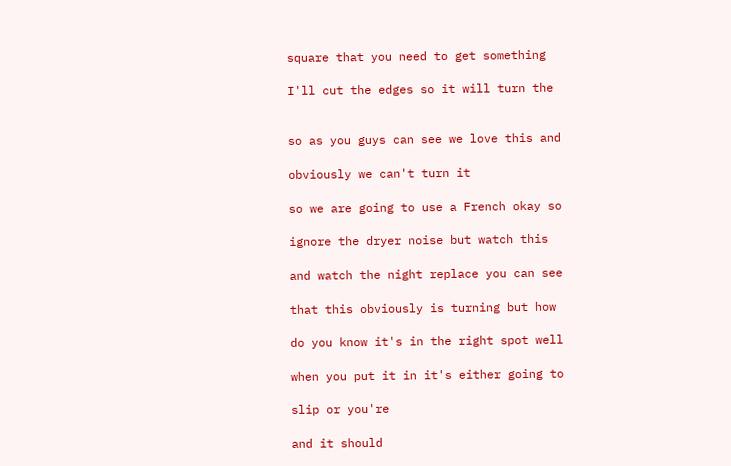square that you need to get something

I'll cut the edges so it will turn the


so as you guys can see we love this and

obviously we can't turn it

so we are going to use a French okay so

ignore the dryer noise but watch this

and watch the night replace you can see

that this obviously is turning but how

do you know it's in the right spot well

when you put it in it's either going to

slip or you're

and it should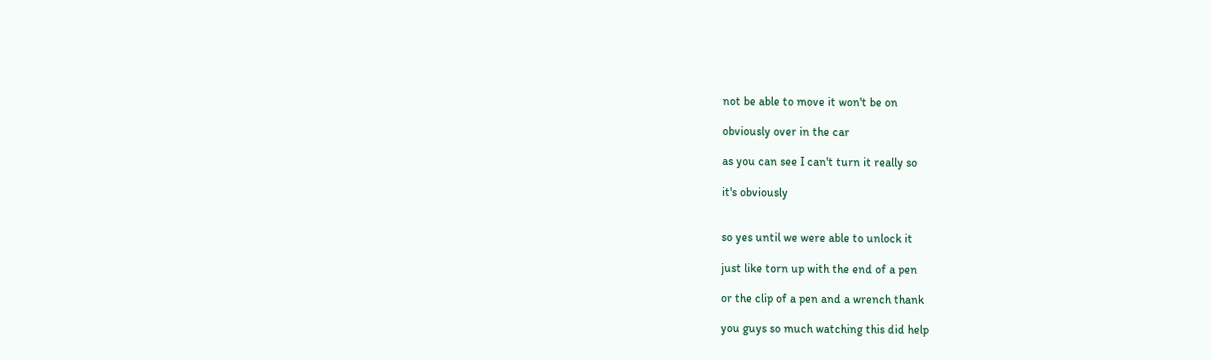not be able to move it won't be on

obviously over in the car

as you can see I can't turn it really so

it's obviously


so yes until we were able to unlock it

just like torn up with the end of a pen

or the clip of a pen and a wrench thank

you guys so much watching this did help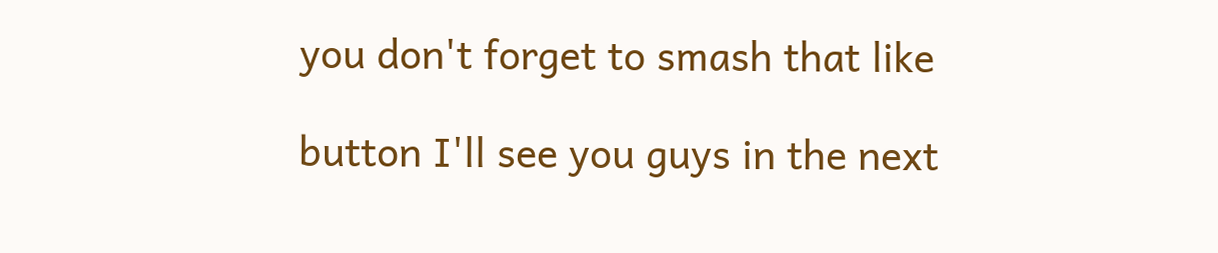you don't forget to smash that like

button I'll see you guys in the next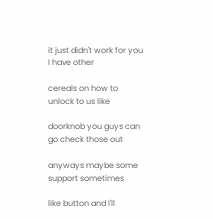it just didn't work for you I have other

cereals on how to unlock to us like

doorknob you guys can go check those out

anyways maybe some support sometimes

like button and I'll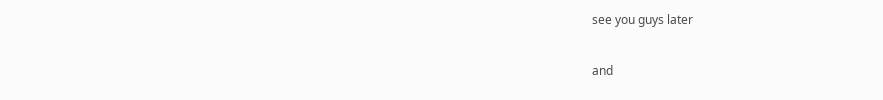see you guys later

and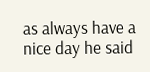as always have a nice day he said